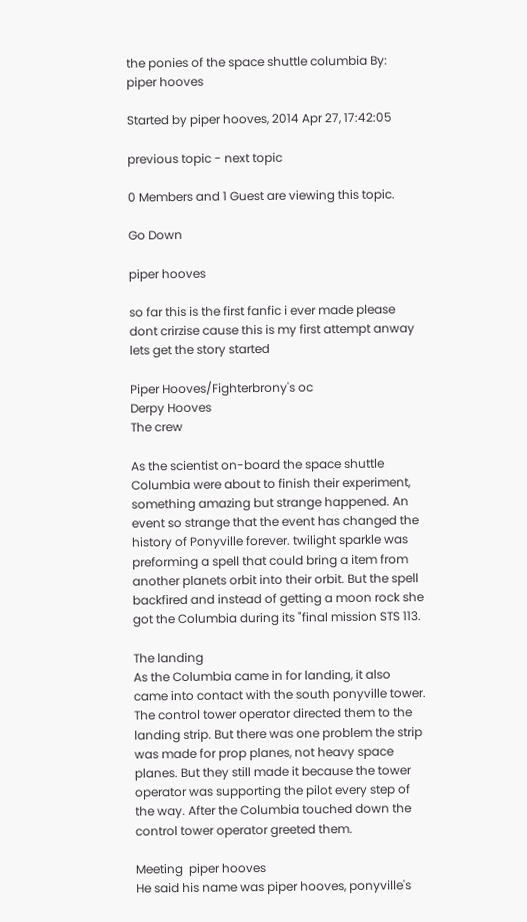the ponies of the space shuttle columbia By: piper hooves

Started by piper hooves, 2014 Apr 27, 17:42:05

previous topic - next topic

0 Members and 1 Guest are viewing this topic.

Go Down

piper hooves

so far this is the first fanfic i ever made please dont crirzise cause this is my first attempt anway lets get the story started

Piper Hooves/Fighterbrony's oc
Derpy Hooves
The crew

As the scientist on-board the space shuttle Columbia were about to finish their experiment, something amazing but strange happened. An event so strange that the event has changed the history of Ponyville forever. twilight sparkle was preforming a spell that could bring a item from another planets orbit into their orbit. But the spell backfired and instead of getting a moon rock she got the Columbia during its "final mission STS 113.

The landing
As the Columbia came in for landing, it also came into contact with the south ponyville tower. The control tower operator directed them to the landing strip. But there was one problem the strip was made for prop planes, not heavy space planes. But they still made it because the tower operator was supporting the pilot every step of the way. After the Columbia touched down the control tower operator greeted them.

Meeting  piper hooves
He said his name was piper hooves, ponyville's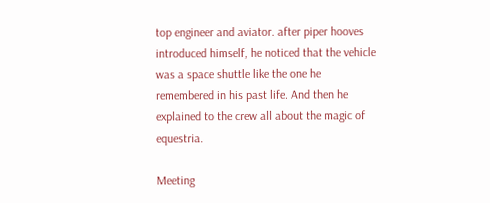top engineer and aviator. after piper hooves introduced himself, he noticed that the vehicle was a space shuttle like the one he remembered in his past life. And then he explained to the crew all about the magic of equestria.

Meeting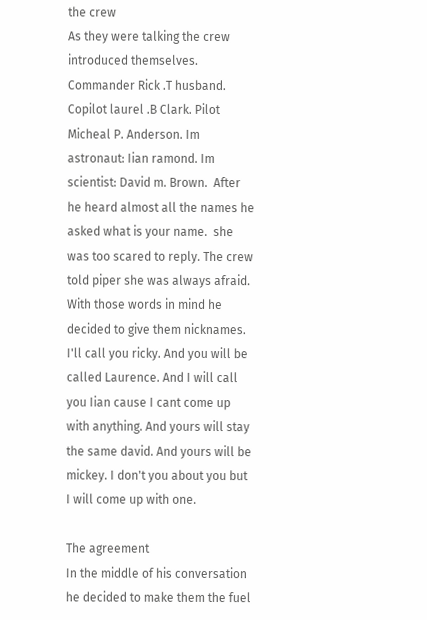the crew
As they were talking the crew introduced themselves. Commander Rick .T husband. Copilot laurel .B Clark. Pilot Micheal P. Anderson. Im  astronaut: Iian ramond. Im scientist: David m. Brown.  After he heard almost all the names he asked what is your name.  she was too scared to reply. The crew told piper she was always afraid. With those words in mind he decided to give them nicknames. I'll call you ricky. And you will be called Laurence. And I will call you Iian cause I cant come up with anything. And yours will stay the same david. And yours will be mickey. I don't you about you but I will come up with one.

The agreement
In the middle of his conversation he decided to make them the fuel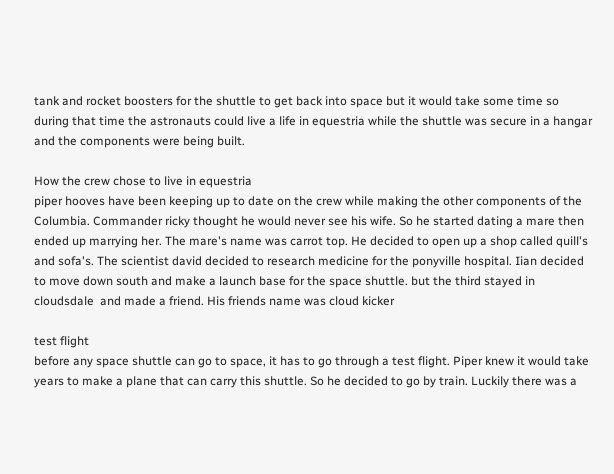tank and rocket boosters for the shuttle to get back into space but it would take some time so during that time the astronauts could live a life in equestria while the shuttle was secure in a hangar and the components were being built.

How the crew chose to live in equestria
piper hooves have been keeping up to date on the crew while making the other components of the Columbia. Commander ricky thought he would never see his wife. So he started dating a mare then ended up marrying her. The mare's name was carrot top. He decided to open up a shop called quill's and sofa's. The scientist david decided to research medicine for the ponyville hospital. Iian decided to move down south and make a launch base for the space shuttle. but the third stayed in cloudsdale  and made a friend. His friends name was cloud kicker

test flight
before any space shuttle can go to space, it has to go through a test flight. Piper knew it would take years to make a plane that can carry this shuttle. So he decided to go by train. Luckily there was a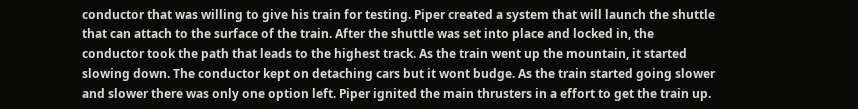conductor that was willing to give his train for testing. Piper created a system that will launch the shuttle that can attach to the surface of the train. After the shuttle was set into place and locked in, the conductor took the path that leads to the highest track. As the train went up the mountain, it started slowing down. The conductor kept on detaching cars but it wont budge. As the train started going slower and slower there was only one option left. Piper ignited the main thrusters in a effort to get the train up.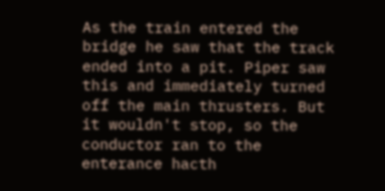As the train entered the bridge he saw that the track ended into a pit. Piper saw this and immediately turned off the main thrusters. But it wouldn't stop, so the conductor ran to the enterance hacth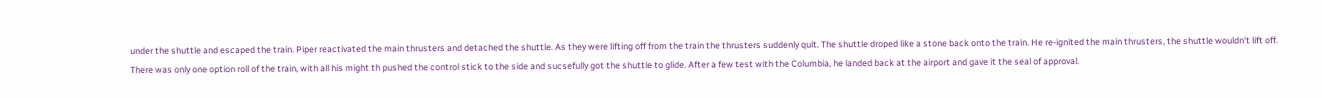under the shuttle and escaped the train. Piper reactivated the main thrusters and detached the shuttle. As they were lifting off from the train the thrusters suddenly quit. The shuttle droped like a stone back onto the train. He re-ignited the main thrusters, the shuttle wouldn't lift off. There was only one option roll of the train, with all his might th pushed the control stick to the side and sucsefully got the shuttle to glide. After a few test with the Columbia, he landed back at the airport and gave it the seal of approval.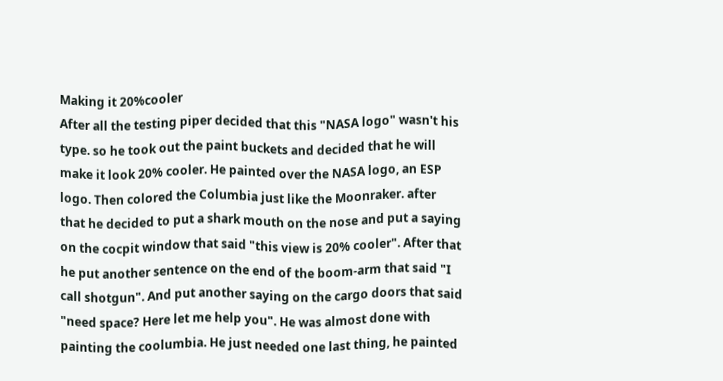Making it 20%cooler
After all the testing piper decided that this "NASA logo" wasn't his type. so he took out the paint buckets and decided that he will make it look 20% cooler. He painted over the NASA logo, an ESP logo. Then colored the Columbia just like the Moonraker. after that he decided to put a shark mouth on the nose and put a saying on the cocpit window that said "this view is 20% cooler". After that he put another sentence on the end of the boom-arm that said "I call shotgun". And put another saying on the cargo doors that said "need space? Here let me help you". He was almost done with painting the coolumbia. He just needed one last thing, he painted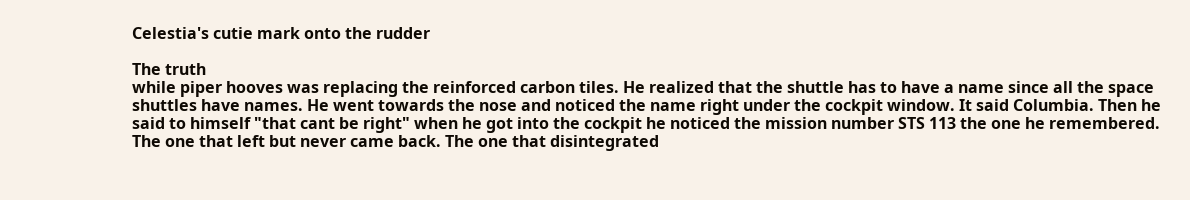Celestia's cutie mark onto the rudder

The truth
while piper hooves was replacing the reinforced carbon tiles. He realized that the shuttle has to have a name since all the space shuttles have names. He went towards the nose and noticed the name right under the cockpit window. It said Columbia. Then he said to himself "that cant be right" when he got into the cockpit he noticed the mission number STS 113 the one he remembered. The one that left but never came back. The one that disintegrated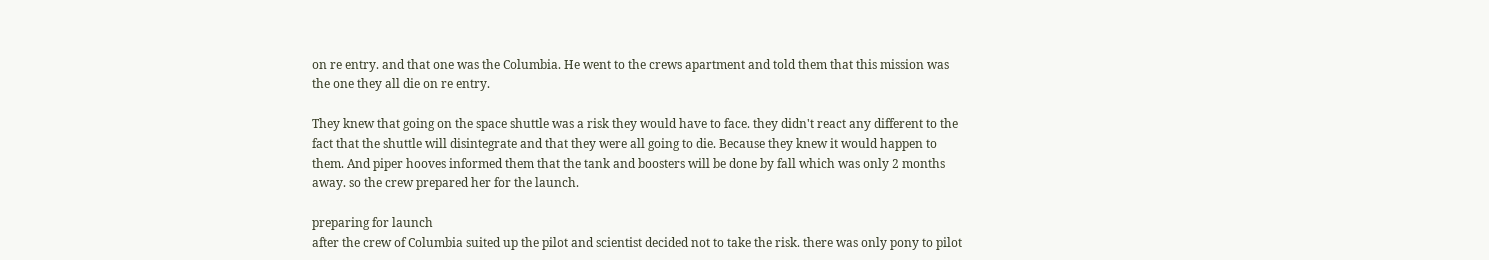on re entry. and that one was the Columbia. He went to the crews apartment and told them that this mission was the one they all die on re entry.

They knew that going on the space shuttle was a risk they would have to face. they didn't react any different to the fact that the shuttle will disintegrate and that they were all going to die. Because they knew it would happen to them. And piper hooves informed them that the tank and boosters will be done by fall which was only 2 months away. so the crew prepared her for the launch.

preparing for launch
after the crew of Columbia suited up the pilot and scientist decided not to take the risk. there was only pony to pilot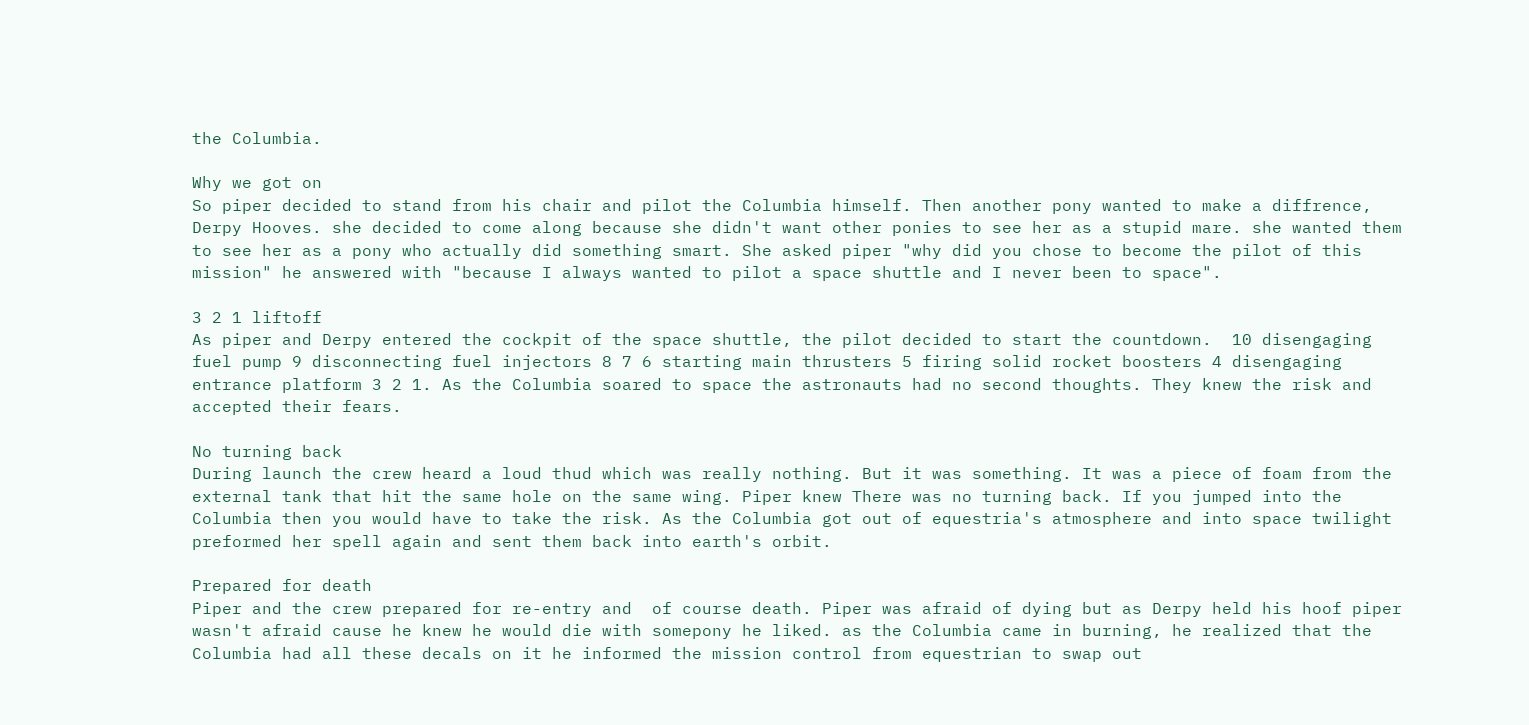the Columbia.

Why we got on
So piper decided to stand from his chair and pilot the Columbia himself. Then another pony wanted to make a diffrence, Derpy Hooves. she decided to come along because she didn't want other ponies to see her as a stupid mare. she wanted them to see her as a pony who actually did something smart. She asked piper "why did you chose to become the pilot of this mission" he answered with "because I always wanted to pilot a space shuttle and I never been to space".

3 2 1 liftoff
As piper and Derpy entered the cockpit of the space shuttle, the pilot decided to start the countdown.  10 disengaging fuel pump 9 disconnecting fuel injectors 8 7 6 starting main thrusters 5 firing solid rocket boosters 4 disengaging entrance platform 3 2 1. As the Columbia soared to space the astronauts had no second thoughts. They knew the risk and accepted their fears.

No turning back
During launch the crew heard a loud thud which was really nothing. But it was something. It was a piece of foam from the external tank that hit the same hole on the same wing. Piper knew There was no turning back. If you jumped into the Columbia then you would have to take the risk. As the Columbia got out of equestria's atmosphere and into space twilight preformed her spell again and sent them back into earth's orbit.

Prepared for death
Piper and the crew prepared for re-entry and  of course death. Piper was afraid of dying but as Derpy held his hoof piper wasn't afraid cause he knew he would die with somepony he liked. as the Columbia came in burning, he realized that the Columbia had all these decals on it he informed the mission control from equestrian to swap out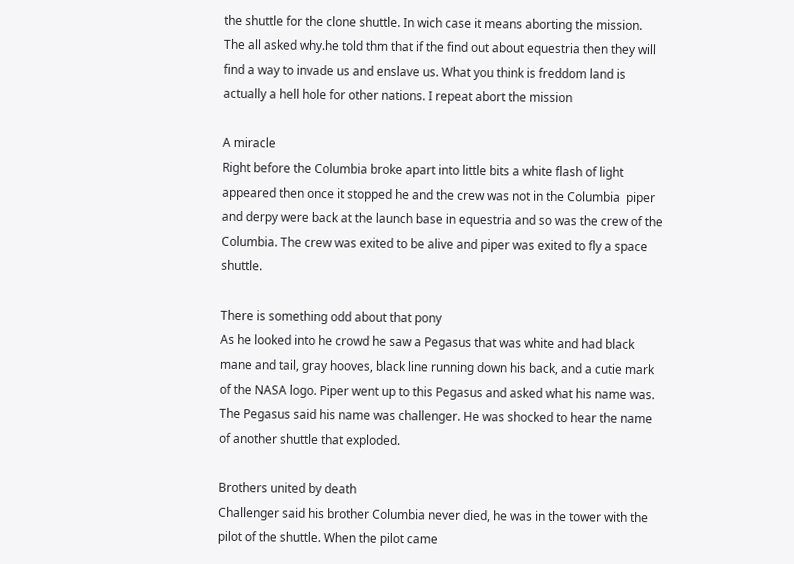the shuttle for the clone shuttle. In wich case it means aborting the mission. The all asked why.he told thm that if the find out about equestria then they will find a way to invade us and enslave us. What you think is freddom land is actually a hell hole for other nations. I repeat abort the mission

A miracle
Right before the Columbia broke apart into little bits a white flash of light appeared then once it stopped he and the crew was not in the Columbia  piper and derpy were back at the launch base in equestria and so was the crew of the Columbia. The crew was exited to be alive and piper was exited to fly a space shuttle.

There is something odd about that pony
As he looked into he crowd he saw a Pegasus that was white and had black mane and tail, gray hooves, black line running down his back, and a cutie mark of the NASA logo. Piper went up to this Pegasus and asked what his name was. The Pegasus said his name was challenger. He was shocked to hear the name of another shuttle that exploded.

Brothers united by death
Challenger said his brother Columbia never died, he was in the tower with the pilot of the shuttle. When the pilot came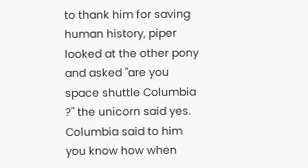to thank him for saving human history, piper looked at the other pony and asked "are you space shuttle Columbia ?" the unicorn said yes. Columbia said to him you know how when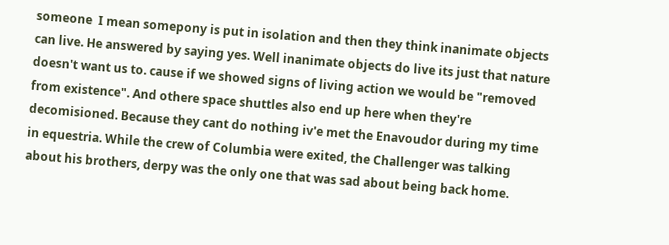someone  I mean somepony is put in isolation and then they think inanimate objects can live. He answered by saying yes. Well inanimate objects do live its just that nature doesn't want us to. cause if we showed signs of living action we would be "removed from existence". And othere space shuttles also end up here when they're decomisioned. Because they cant do nothing iv'e met the Enavoudor during my time in equestria. While the crew of Columbia were exited, the Challenger was talking about his brothers, derpy was the only one that was sad about being back home.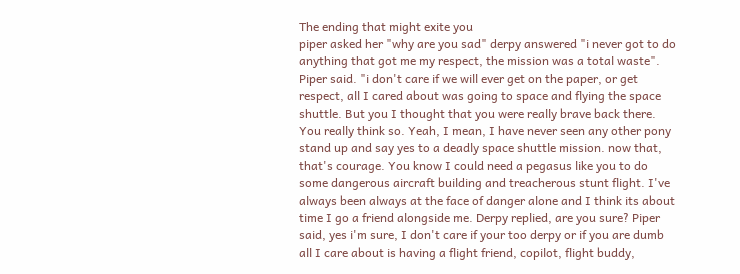The ending that might exite you
piper asked her "why are you sad" derpy answered "i never got to do anything that got me my respect, the mission was a total waste". Piper said. "i don't care if we will ever get on the paper, or get respect, all I cared about was going to space and flying the space shuttle. But you I thought that you were really brave back there. You really think so. Yeah, I mean, I have never seen any other pony stand up and say yes to a deadly space shuttle mission. now that, that's courage. You know I could need a pegasus like you to do some dangerous aircraft building and treacherous stunt flight. I've always been always at the face of danger alone and I think its about time I go a friend alongside me. Derpy replied, are you sure? Piper said, yes i'm sure, I don't care if your too derpy or if you are dumb all I care about is having a flight friend, copilot, flight buddy,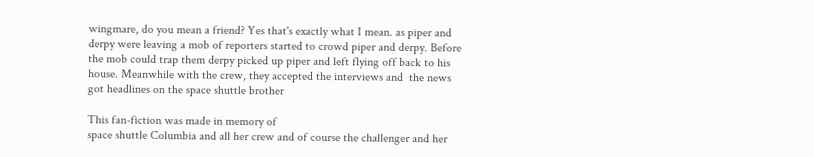wingmare, do you mean a friend? Yes that's exactly what I mean. as piper and derpy were leaving a mob of reporters started to crowd piper and derpy. Before the mob could trap them derpy picked up piper and left flying off back to his house. Meanwhile with the crew, they accepted the interviews and  the news got headlines on the space shuttle brother

This fan-fiction was made in memory of
space shuttle Columbia and all her crew and of course the challenger and her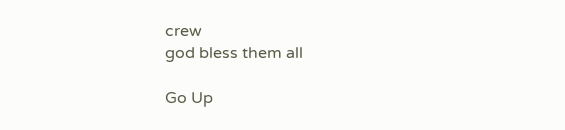crew
god bless them all

Go Up